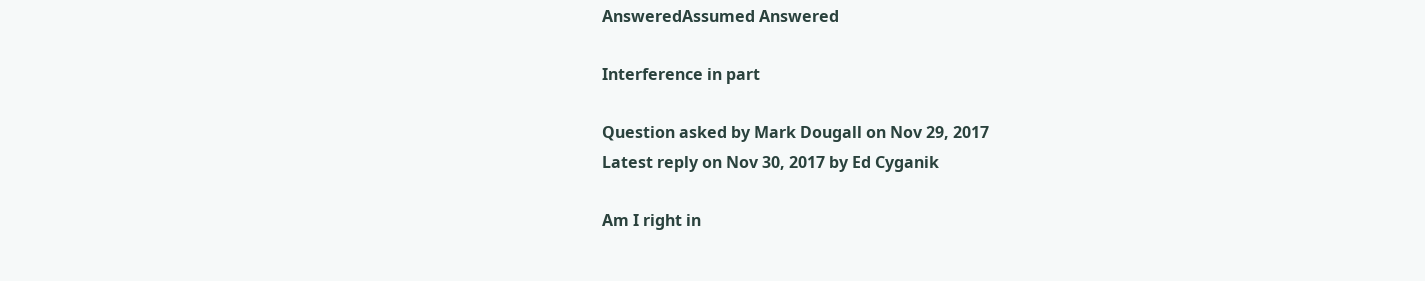AnsweredAssumed Answered

Interference in part

Question asked by Mark Dougall on Nov 29, 2017
Latest reply on Nov 30, 2017 by Ed Cyganik

Am I right in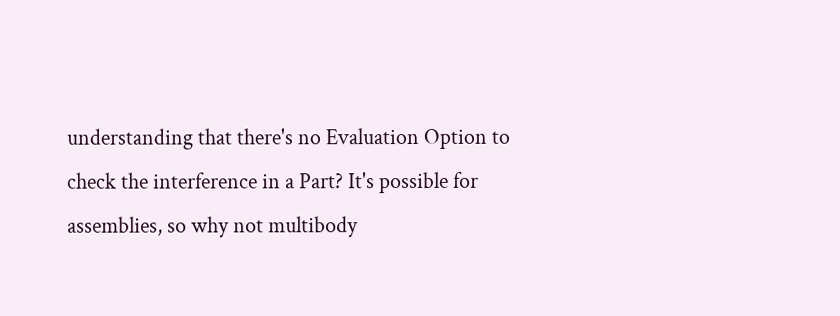understanding that there's no Evaluation Option to check the interference in a Part? It's possible for assemblies, so why not multibody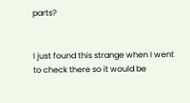parts?


I just found this strange when I went to check there so it would be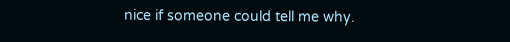nice if someone could tell me why.